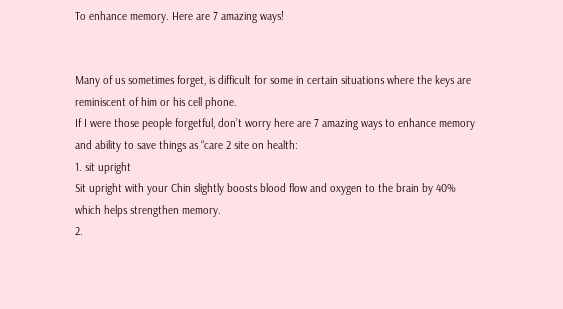To enhance memory. Here are 7 amazing ways!


Many of us sometimes forget, is difficult for some in certain situations where the keys are reminiscent of him or his cell phone.
If I were those people forgetful, don’t worry here are 7 amazing ways to enhance memory and ability to save things as “care 2 site on health:
1. sit upright
Sit upright with your Chin slightly boosts blood flow and oxygen to the brain by 40% which helps strengthen memory.
2.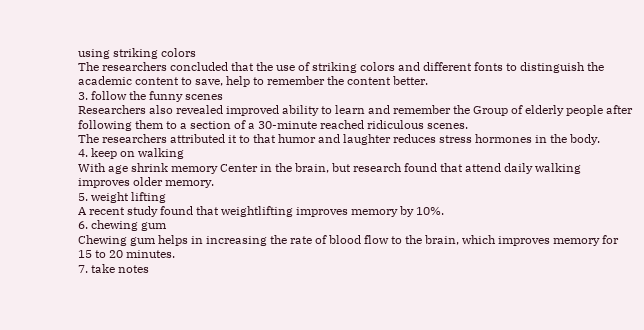using striking colors
The researchers concluded that the use of striking colors and different fonts to distinguish the academic content to save, help to remember the content better.
3. follow the funny scenes
Researchers also revealed improved ability to learn and remember the Group of elderly people after following them to a section of a 30-minute reached ridiculous scenes.
The researchers attributed it to that humor and laughter reduces stress hormones in the body.
4. keep on walking
With age shrink memory Center in the brain, but research found that attend daily walking improves older memory.
5. weight lifting
A recent study found that weightlifting improves memory by 10%.
6. chewing gum
Chewing gum helps in increasing the rate of blood flow to the brain, which improves memory for 15 to 20 minutes.
7. take notes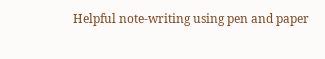Helpful note-writing using pen and paper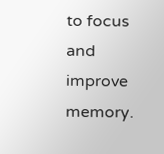to focus and improve memory.